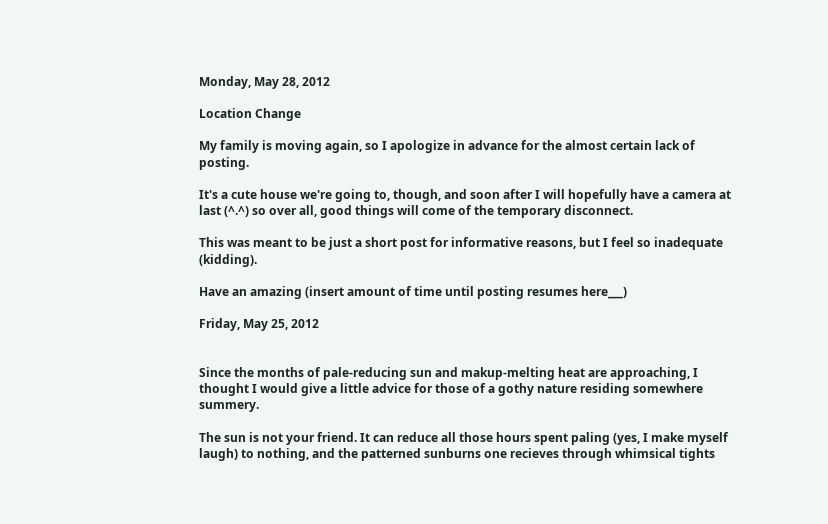Monday, May 28, 2012

Location Change

My family is moving again, so I apologize in advance for the almost certain lack of posting.

It's a cute house we're going to, though, and soon after I will hopefully have a camera at last (^.^) so over all, good things will come of the temporary disconnect.

This was meant to be just a short post for informative reasons, but I feel so inadequate (kidding).

Have an amazing (insert amount of time until posting resumes here___)

Friday, May 25, 2012


Since the months of pale-reducing sun and makup-melting heat are approaching, I thought I would give a little advice for those of a gothy nature residing somewhere summery.

The sun is not your friend. It can reduce all those hours spent paling (yes, I make myself laugh) to nothing, and the patterned sunburns one recieves through whimsical tights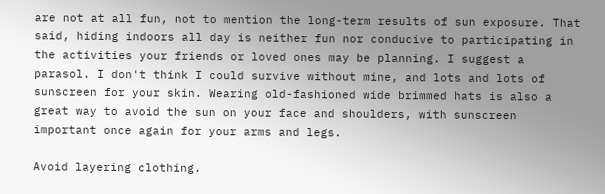are not at all fun, not to mention the long-term results of sun exposure. That said, hiding indoors all day is neither fun nor conducive to participating in the activities your friends or loved ones may be planning. I suggest a parasol. I don't think I could survive without mine, and lots and lots of sunscreen for your skin. Wearing old-fashioned wide brimmed hats is also a great way to avoid the sun on your face and shoulders, with sunscreen important once again for your arms and legs.

Avoid layering clothing.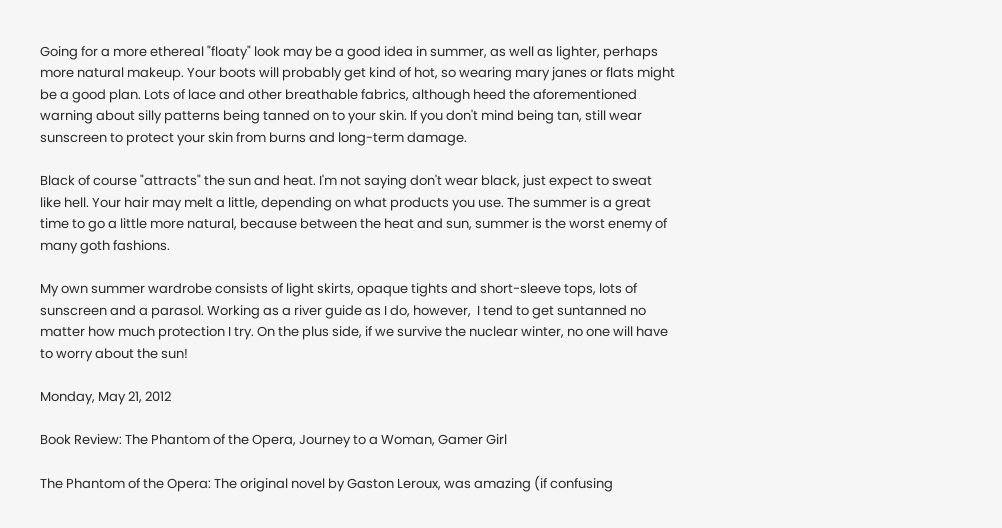Going for a more ethereal "floaty" look may be a good idea in summer, as well as lighter, perhaps more natural makeup. Your boots will probably get kind of hot, so wearing mary janes or flats might be a good plan. Lots of lace and other breathable fabrics, although heed the aforementioned warning about silly patterns being tanned on to your skin. If you don't mind being tan, still wear sunscreen to protect your skin from burns and long-term damage.

Black of course "attracts" the sun and heat. I'm not saying don't wear black, just expect to sweat like hell. Your hair may melt a little, depending on what products you use. The summer is a great time to go a little more natural, because between the heat and sun, summer is the worst enemy of many goth fashions.

My own summer wardrobe consists of light skirts, opaque tights and short-sleeve tops, lots of sunscreen and a parasol. Working as a river guide as I do, however,  I tend to get suntanned no matter how much protection I try. On the plus side, if we survive the nuclear winter, no one will have to worry about the sun!

Monday, May 21, 2012

Book Review: The Phantom of the Opera, Journey to a Woman, Gamer Girl

The Phantom of the Opera: The original novel by Gaston Leroux, was amazing (if confusing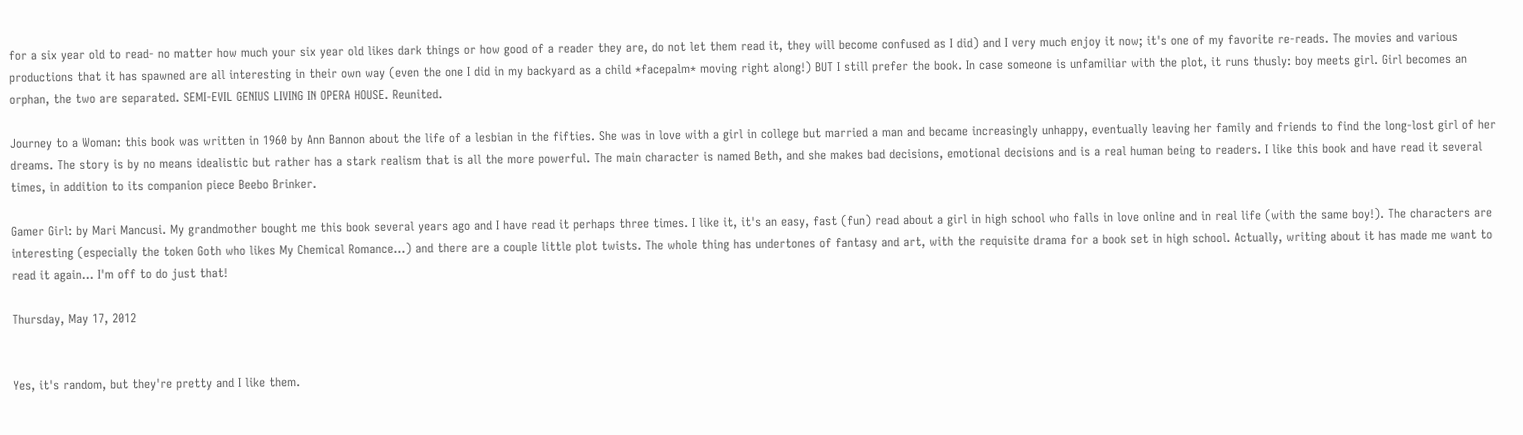for a six year old to read- no matter how much your six year old likes dark things or how good of a reader they are, do not let them read it, they will become confused as I did) and I very much enjoy it now; it's one of my favorite re-reads. The movies and various productions that it has spawned are all interesting in their own way (even the one I did in my backyard as a child *facepalm* moving right along!) BUT I still prefer the book. In case someone is unfamiliar with the plot, it runs thusly: boy meets girl. Girl becomes an orphan, the two are separated. SEMI-EVIL GENIUS LIVING IN OPERA HOUSE. Reunited.

Journey to a Woman: this book was written in 1960 by Ann Bannon about the life of a lesbian in the fifties. She was in love with a girl in college but married a man and became increasingly unhappy, eventually leaving her family and friends to find the long-lost girl of her dreams. The story is by no means idealistic but rather has a stark realism that is all the more powerful. The main character is named Beth, and she makes bad decisions, emotional decisions and is a real human being to readers. I like this book and have read it several times, in addition to its companion piece Beebo Brinker.

Gamer Girl: by Mari Mancusi. My grandmother bought me this book several years ago and I have read it perhaps three times. I like it, it's an easy, fast (fun) read about a girl in high school who falls in love online and in real life (with the same boy!). The characters are interesting (especially the token Goth who likes My Chemical Romance...) and there are a couple little plot twists. The whole thing has undertones of fantasy and art, with the requisite drama for a book set in high school. Actually, writing about it has made me want to read it again... I'm off to do just that!

Thursday, May 17, 2012


Yes, it's random, but they're pretty and I like them.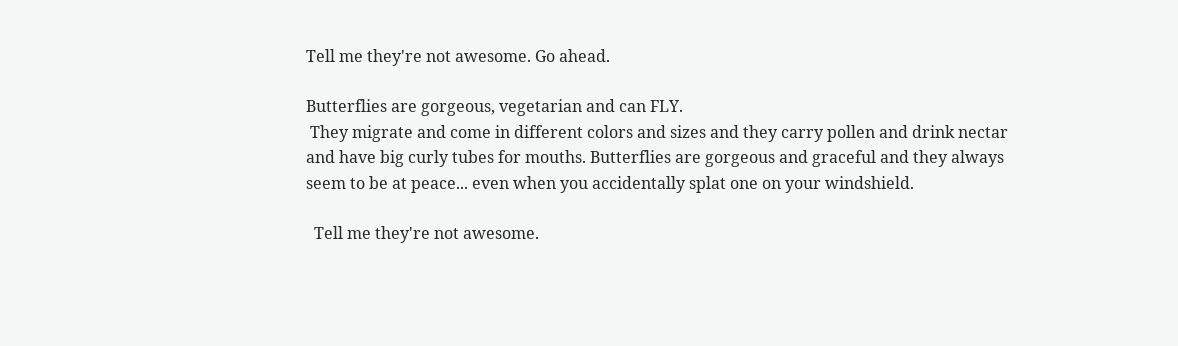Tell me they're not awesome. Go ahead.

Butterflies are gorgeous, vegetarian and can FLY.
 They migrate and come in different colors and sizes and they carry pollen and drink nectar and have big curly tubes for mouths. Butterflies are gorgeous and graceful and they always seem to be at peace... even when you accidentally splat one on your windshield.

  Tell me they're not awesome.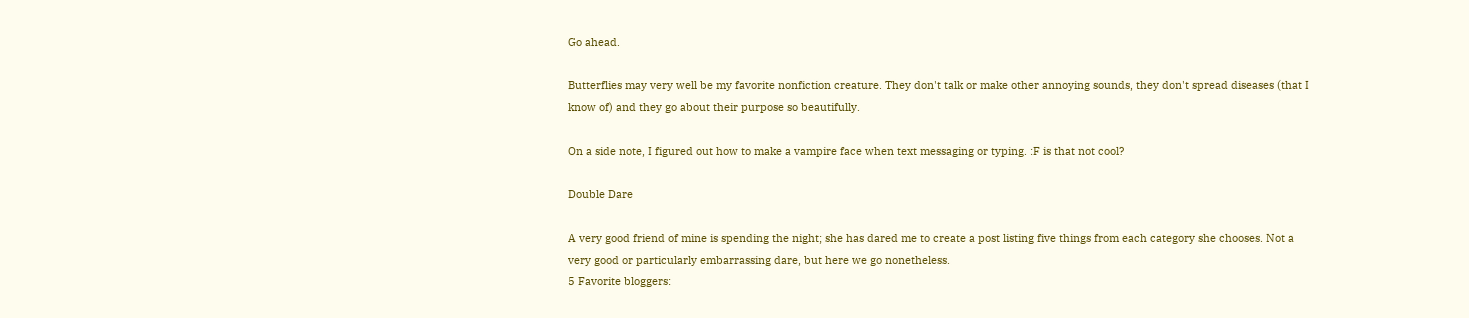Go ahead.

Butterflies may very well be my favorite nonfiction creature. They don't talk or make other annoying sounds, they don't spread diseases (that I know of) and they go about their purpose so beautifully.

On a side note, I figured out how to make a vampire face when text messaging or typing. :F is that not cool?

Double Dare

A very good friend of mine is spending the night; she has dared me to create a post listing five things from each category she chooses. Not a very good or particularly embarrassing dare, but here we go nonetheless.
5 Favorite bloggers: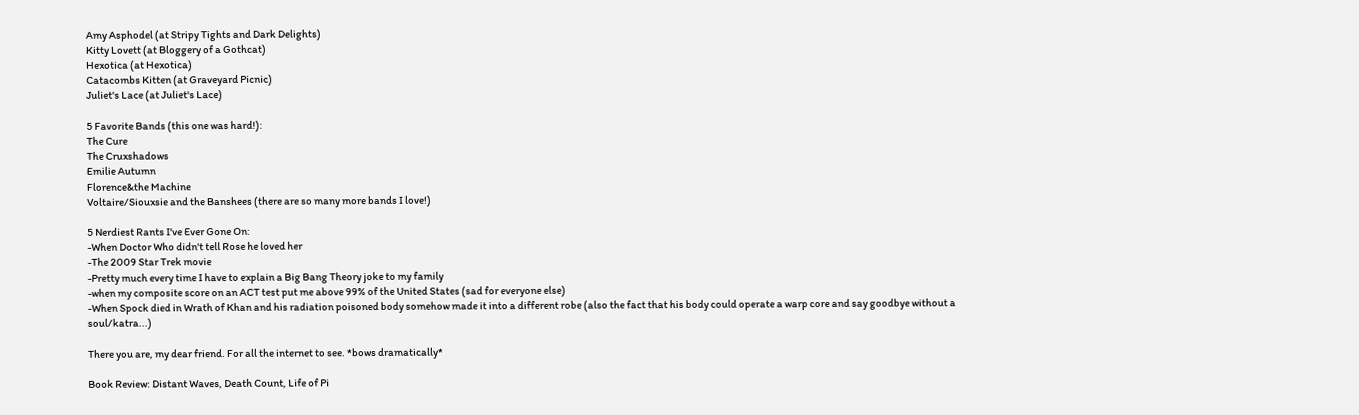Amy Asphodel (at Stripy Tights and Dark Delights)
Kitty Lovett (at Bloggery of a Gothcat)
Hexotica (at Hexotica)
Catacombs Kitten (at Graveyard Picnic)
Juliet's Lace (at Juliet's Lace)

5 Favorite Bands (this one was hard!):
The Cure
The Cruxshadows
Emilie Autumn
Florence&the Machine
Voltaire/Siouxsie and the Banshees (there are so many more bands I love!)

5 Nerdiest Rants I've Ever Gone On:
-When Doctor Who didn't tell Rose he loved her
-The 2009 Star Trek movie
-Pretty much every time I have to explain a Big Bang Theory joke to my family
-when my composite score on an ACT test put me above 99% of the United States (sad for everyone else)
-When Spock died in Wrath of Khan and his radiation poisoned body somehow made it into a different robe (also the fact that his body could operate a warp core and say goodbye without a soul/katra...)

There you are, my dear friend. For all the internet to see. *bows dramatically*

Book Review: Distant Waves, Death Count, Life of Pi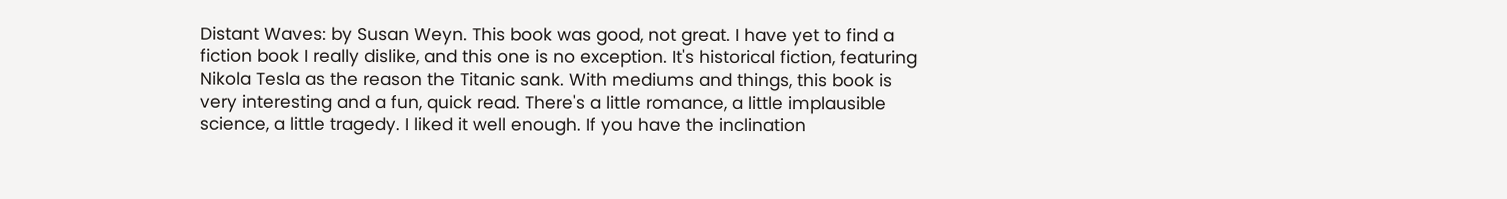Distant Waves: by Susan Weyn. This book was good, not great. I have yet to find a fiction book I really dislike, and this one is no exception. It's historical fiction, featuring Nikola Tesla as the reason the Titanic sank. With mediums and things, this book is very interesting and a fun, quick read. There's a little romance, a little implausible science, a little tragedy. I liked it well enough. If you have the inclination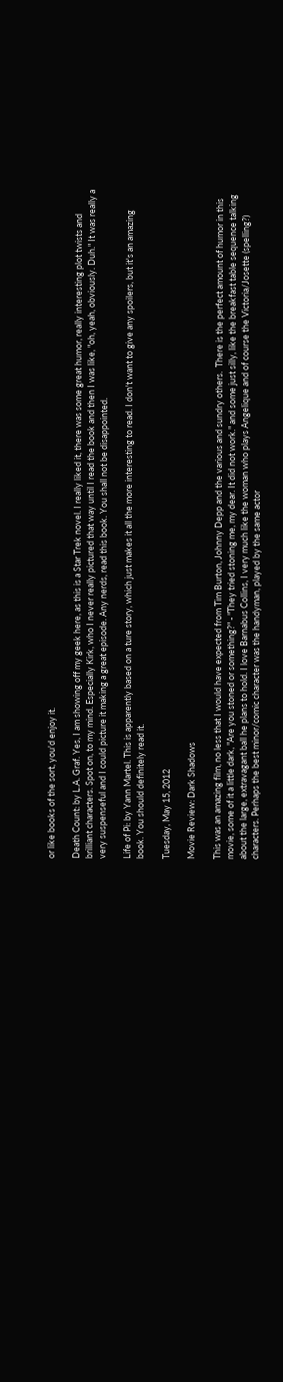or like books of the sort, you'd enjoy it.

Death Count: by L.A. Graf. Yes, I am showing off my geek here, as this is a Star Trek novel. I really liked it, there was some great humor, really interesting plot twists and brilliant characters. Spot on, to my mind. Especially Kirk, who I never really pictured that way until I read the book and then I was like, "oh, yeah, obviously. Duh." It was really a very suspenseful and I could picture it making a great episode. Any nerds, read this book. You shall not be disappointed.

Life of Pi: by Yann Martel. This is apparently based on a ture story, which just makes it all the more interesting to read. I don't want to give any spoilers, but it's an amazing book. You should definitely read it.

Tuesday, May 15, 2012

Movie Review: Dark Shadows

This was an amazing film, no less that I would have expected from Tim Burton, Johnny Depp and the various and sundry others.  There is the perfect amount of humor in this movie, some of it a little dark, "Are you stoned or something?" - "They tried stoning me, my dear. It did not work." and some just silly, like the breakfast table sequence talking about the large, extravagant ball he plans to hold. I love Barnabus Collins, I very much like the woman who plays Angelique and of course the Victoria/Josette (spelling?) characters. Perhaps the best minor/comic character was the handyman, played by the same actor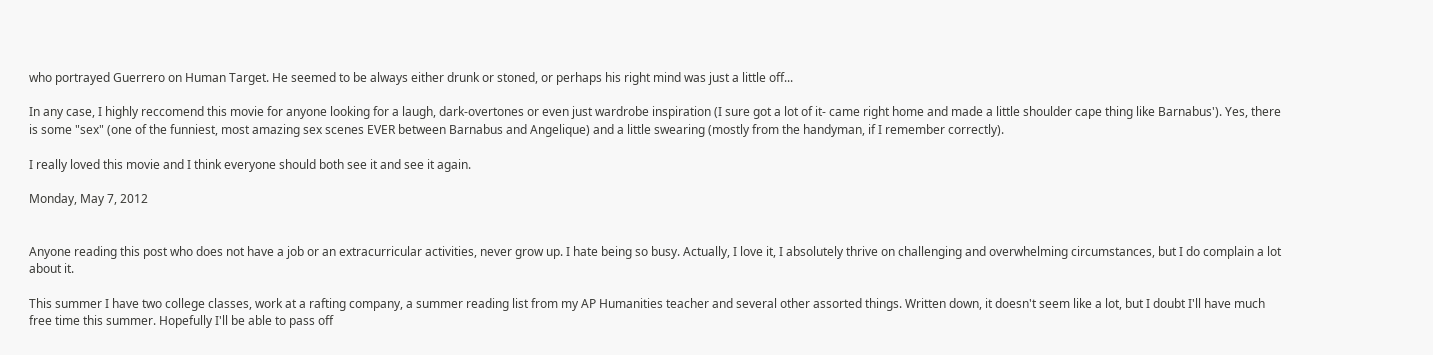who portrayed Guerrero on Human Target. He seemed to be always either drunk or stoned, or perhaps his right mind was just a little off...

In any case, I highly reccomend this movie for anyone looking for a laugh, dark-overtones or even just wardrobe inspiration (I sure got a lot of it- came right home and made a little shoulder cape thing like Barnabus'). Yes, there is some "sex" (one of the funniest, most amazing sex scenes EVER between Barnabus and Angelique) and a little swearing (mostly from the handyman, if I remember correctly).

I really loved this movie and I think everyone should both see it and see it again.

Monday, May 7, 2012


Anyone reading this post who does not have a job or an extracurricular activities, never grow up. I hate being so busy. Actually, I love it, I absolutely thrive on challenging and overwhelming circumstances, but I do complain a lot about it.

This summer I have two college classes, work at a rafting company, a summer reading list from my AP Humanities teacher and several other assorted things. Written down, it doesn't seem like a lot, but I doubt I'll have much free time this summer. Hopefully I'll be able to pass off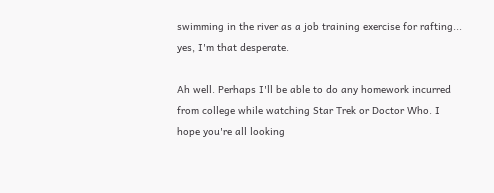swimming in the river as a job training exercise for rafting... yes, I'm that desperate.

Ah well. Perhaps I'll be able to do any homework incurred from college while watching Star Trek or Doctor Who. I hope you're all looking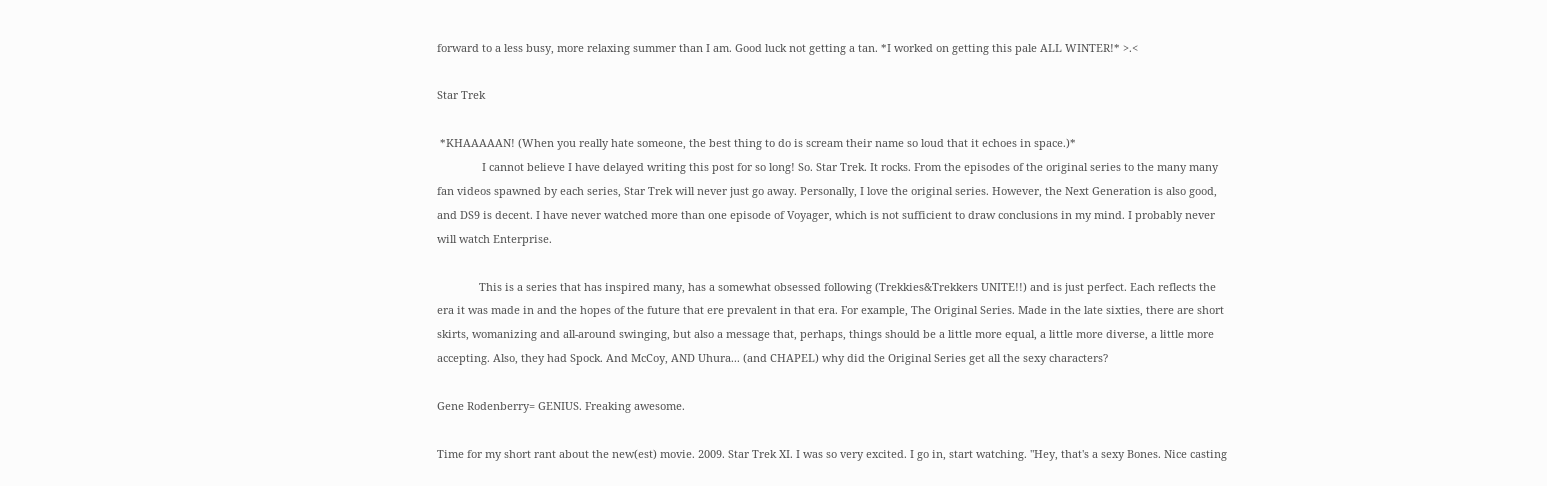forward to a less busy, more relaxing summer than I am. Good luck not getting a tan. *I worked on getting this pale ALL WINTER!* >.<

Star Trek

 *KHAAAAAN! (When you really hate someone, the best thing to do is scream their name so loud that it echoes in space.)*
               I cannot believe I have delayed writing this post for so long! So. Star Trek. It rocks. From the episodes of the original series to the many many fan videos spawned by each series, Star Trek will never just go away. Personally, I love the original series. However, the Next Generation is also good, and DS9 is decent. I have never watched more than one episode of Voyager, which is not sufficient to draw conclusions in my mind. I probably never will watch Enterprise.

              This is a series that has inspired many, has a somewhat obsessed following (Trekkies&Trekkers UNITE!!) and is just perfect. Each reflects the era it was made in and the hopes of the future that ere prevalent in that era. For example, The Original Series. Made in the late sixties, there are short skirts, womanizing and all-around swinging, but also a message that, perhaps, things should be a little more equal, a little more diverse, a little more accepting. Also, they had Spock. And McCoy, AND Uhura... (and CHAPEL) why did the Original Series get all the sexy characters?

Gene Rodenberry= GENIUS. Freaking awesome.

Time for my short rant about the new(est) movie. 2009. Star Trek XI. I was so very excited. I go in, start watching. "Hey, that's a sexy Bones. Nice casting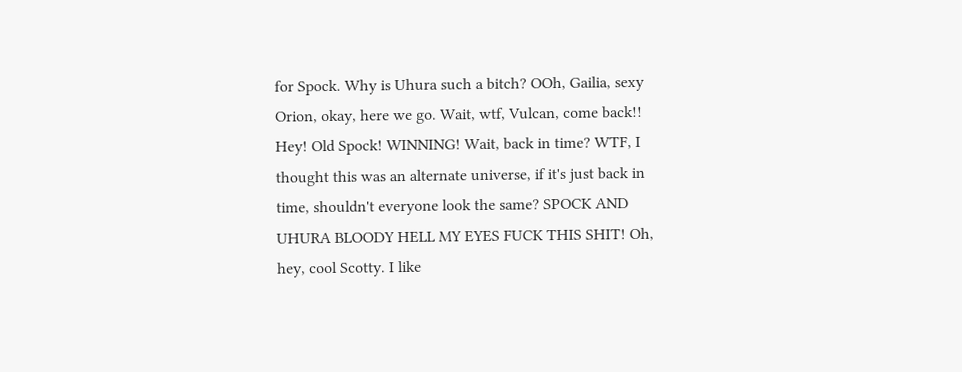for Spock. Why is Uhura such a bitch? OOh, Gailia, sexy Orion, okay, here we go. Wait, wtf, Vulcan, come back!! Hey! Old Spock! WINNING! Wait, back in time? WTF, I thought this was an alternate universe, if it's just back in time, shouldn't everyone look the same? SPOCK AND UHURA BLOODY HELL MY EYES FUCK THIS SHIT! Oh, hey, cool Scotty. I like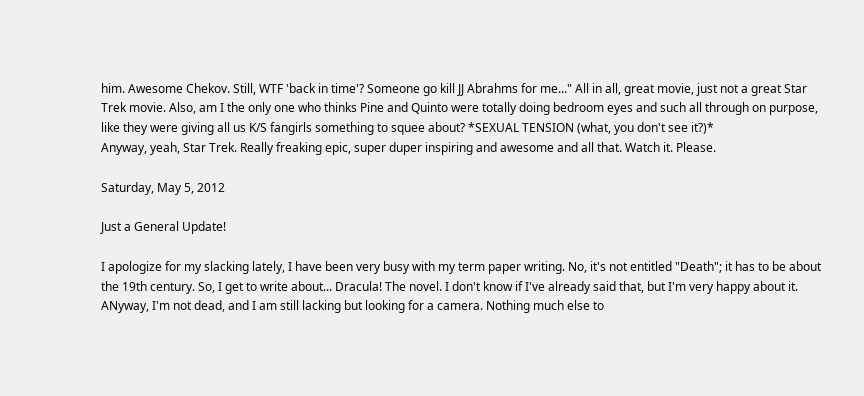him. Awesome Chekov. Still, WTF 'back in time'? Someone go kill JJ Abrahms for me..." All in all, great movie, just not a great Star Trek movie. Also, am I the only one who thinks Pine and Quinto were totally doing bedroom eyes and such all through on purpose, like they were giving all us K/S fangirls something to squee about? *SEXUAL TENSION (what, you don't see it?)*
Anyway, yeah, Star Trek. Really freaking epic, super duper inspiring and awesome and all that. Watch it. Please.

Saturday, May 5, 2012

Just a General Update!

I apologize for my slacking lately, I have been very busy with my term paper writing. No, it's not entitled "Death"; it has to be about the 19th century. So, I get to write about... Dracula! The novel. I don't know if I've already said that, but I'm very happy about it. ANyway, I'm not dead, and I am still lacking but looking for a camera. Nothing much else to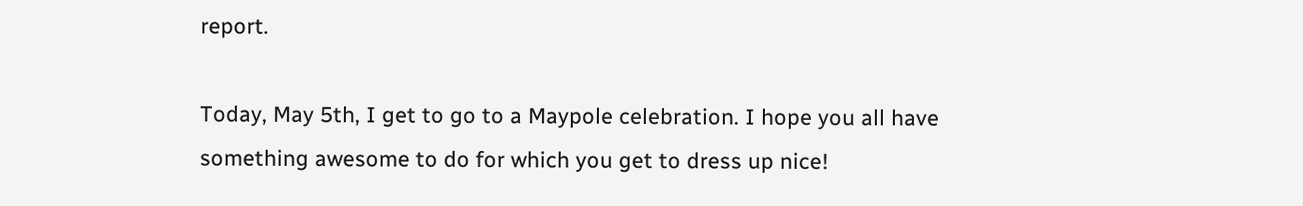report.

Today, May 5th, I get to go to a Maypole celebration. I hope you all have something awesome to do for which you get to dress up nice!